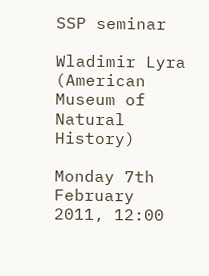SSP seminar

Wladimir Lyra (American Museum of Natural History)

Monday 7th February 2011, 12:00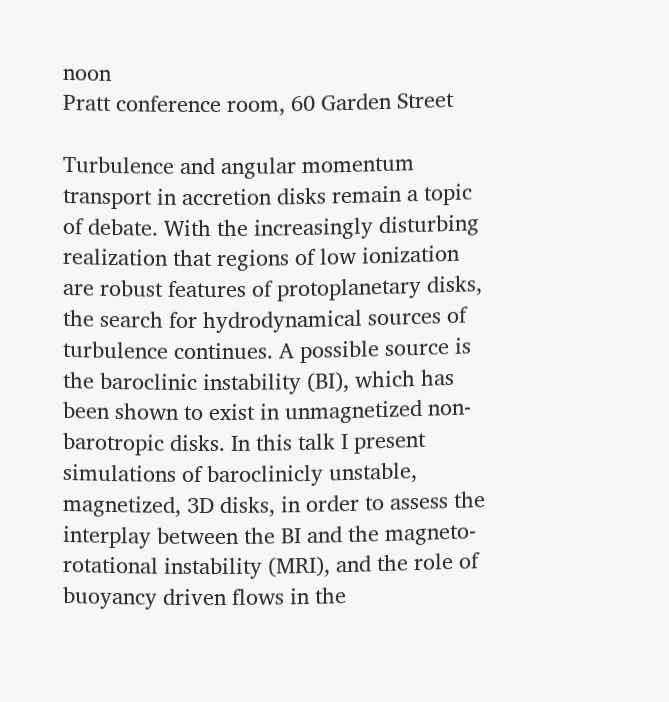noon
Pratt conference room, 60 Garden Street

Turbulence and angular momentum transport in accretion disks remain a topic of debate. With the increasingly disturbing realization that regions of low ionization are robust features of protoplanetary disks, the search for hydrodynamical sources of turbulence continues. A possible source is the baroclinic instability (BI), which has been shown to exist in unmagnetized non-barotropic disks. In this talk I present simulations of baroclinicly unstable, magnetized, 3D disks, in order to assess the interplay between the BI and the magneto-rotational instability (MRI), and the role of buoyancy driven flows in the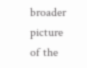broader picture of the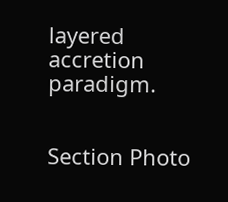layered accretion paradigm.


Section Photo